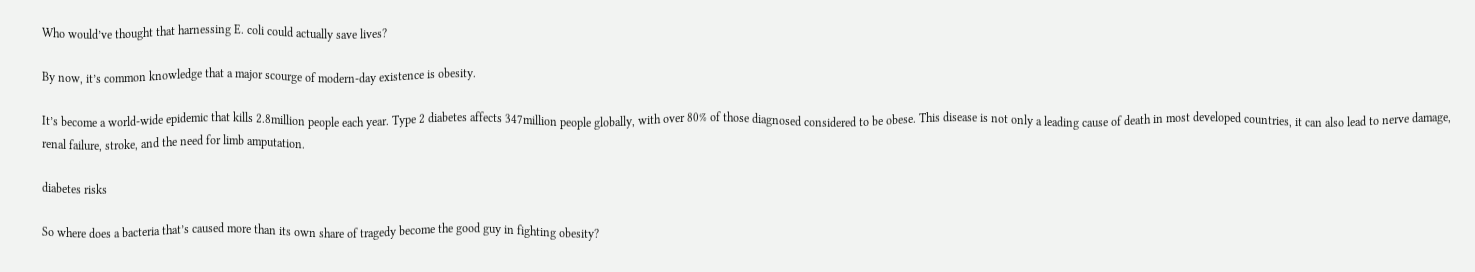Who would’ve thought that harnessing E. coli could actually save lives?

By now, it’s common knowledge that a major scourge of modern-day existence is obesity.

It’s become a world-wide epidemic that kills 2.8million people each year. Type 2 diabetes affects 347million people globally, with over 80% of those diagnosed considered to be obese. This disease is not only a leading cause of death in most developed countries, it can also lead to nerve damage, renal failure, stroke, and the need for limb amputation.

diabetes risks

So where does a bacteria that’s caused more than its own share of tragedy become the good guy in fighting obesity?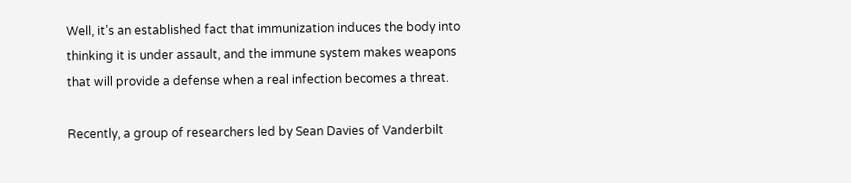Well, it’s an established fact that immunization induces the body into thinking it is under assault, and the immune system makes weapons that will provide a defense when a real infection becomes a threat.

Recently, a group of researchers led by Sean Davies of Vanderbilt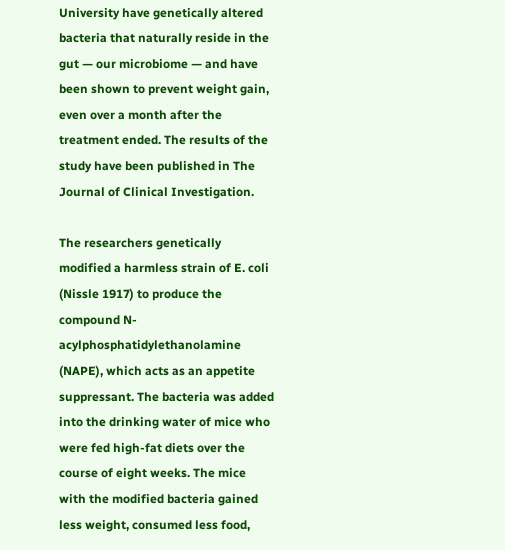University have genetically altered bacteria that naturally reside in the gut — our microbiome — and have been shown to prevent weight gain, even over a month after the treatment ended. The results of the study have been published in The Journal of Clinical Investigation.

The researchers genetically modified a harmless strain of E. coli (Nissle 1917) to produce the compound N-acylphosphatidylethanolamine (NAPE), which acts as an appetite suppressant. The bacteria was added into the drinking water of mice who were fed high-fat diets over the course of eight weeks. The mice with the modified bacteria gained less weight, consumed less food,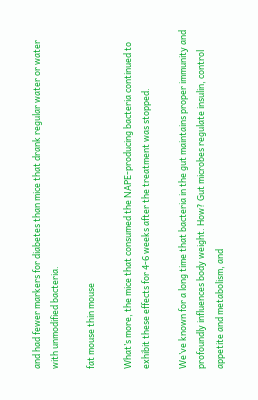and had fewer markers for diabetes than mice that drank regular water or water with unmodified bacteria.

fat mouse thin mouse

What’s more, the mice that consumed the NAPE-producing bacteria continued to exhibit these effects for 4-6 weeks after the treatment was stopped.

We’ve known for a long time that bacteria in the gut maintains proper immunity and profoundly influences body weight. How? Gut microbes regulate insulin, control appetite and metabolism, and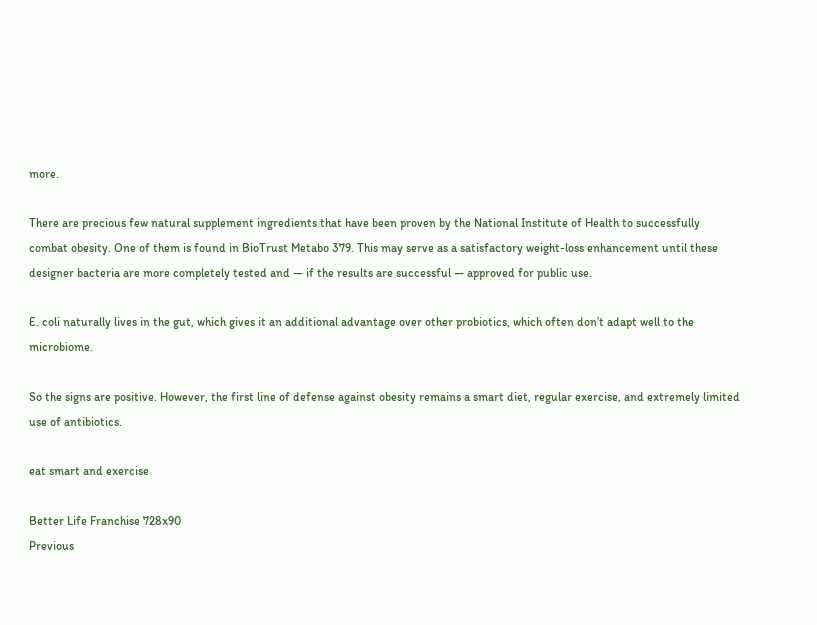more.

There are precious few natural supplement ingredients that have been proven by the National Institute of Health to successfully combat obesity. One of them is found in BioTrust Metabo 379. This may serve as a satisfactory weight-loss enhancement until these designer bacteria are more completely tested and — if the results are successful — approved for public use.

E. coli naturally lives in the gut, which gives it an additional advantage over other probiotics, which often don’t adapt well to the microbiome.

So the signs are positive. However, the first line of defense against obesity remains a smart diet, regular exercise, and extremely limited use of antibiotics.

eat smart and exercise

Better Life Franchise 728x90
Previous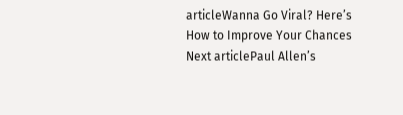articleWanna Go Viral? Here’s How to Improve Your Chances
Next articlePaul Allen’s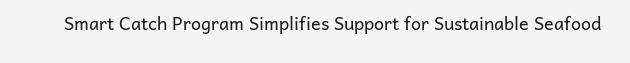Smart Catch Program Simplifies Support for Sustainable Seafood